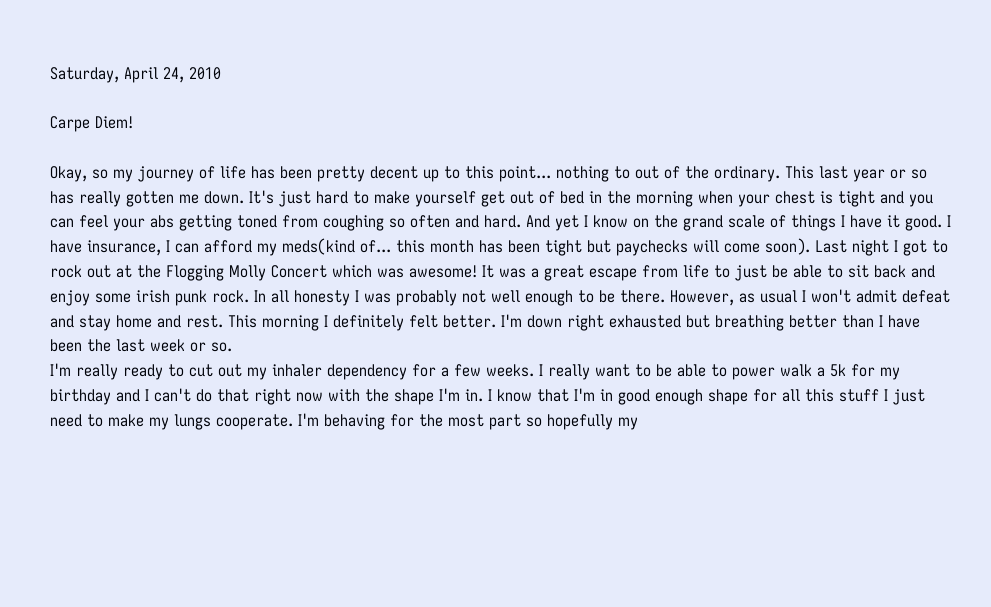Saturday, April 24, 2010

Carpe Diem!

Okay, so my journey of life has been pretty decent up to this point... nothing to out of the ordinary. This last year or so has really gotten me down. It's just hard to make yourself get out of bed in the morning when your chest is tight and you can feel your abs getting toned from coughing so often and hard. And yet I know on the grand scale of things I have it good. I have insurance, I can afford my meds(kind of... this month has been tight but paychecks will come soon). Last night I got to rock out at the Flogging Molly Concert which was awesome! It was a great escape from life to just be able to sit back and enjoy some irish punk rock. In all honesty I was probably not well enough to be there. However, as usual I won't admit defeat and stay home and rest. This morning I definitely felt better. I'm down right exhausted but breathing better than I have been the last week or so.
I'm really ready to cut out my inhaler dependency for a few weeks. I really want to be able to power walk a 5k for my birthday and I can't do that right now with the shape I'm in. I know that I'm in good enough shape for all this stuff I just need to make my lungs cooperate. I'm behaving for the most part so hopefully my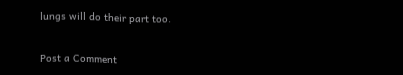lungs will do their part too.


Post a Comment